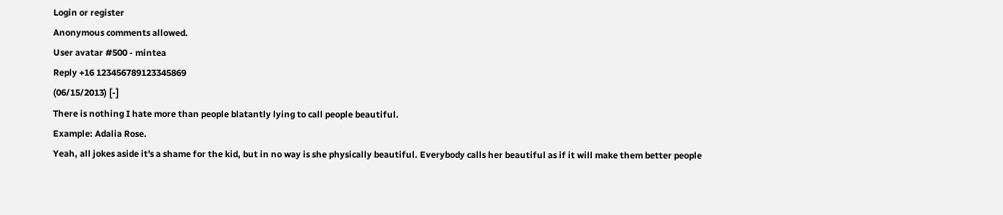Login or register
Anonymous comments allowed.
User avatar #500 - mintea
Reply +16 123456789123345869
(06/15/2013) [-]
There is nothing I hate more than people blatantly lying to call people beautiful.
Example: Adalia Rose.
Yeah, all jokes aside it's a shame for the kid, but in no way is she physically beautiful. Everybody calls her beautiful as if it will make them better people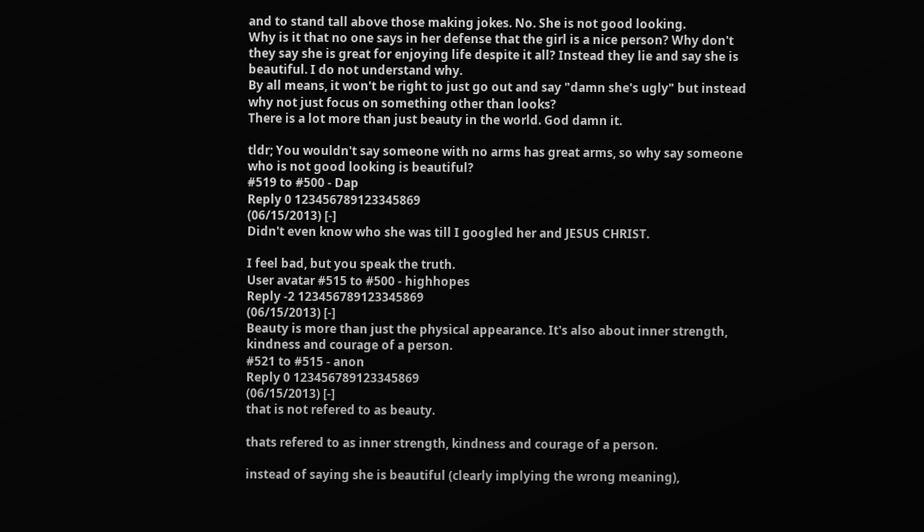and to stand tall above those making jokes. No. She is not good looking.
Why is it that no one says in her defense that the girl is a nice person? Why don't they say she is great for enjoying life despite it all? Instead they lie and say she is beautiful. I do not understand why.
By all means, it won't be right to just go out and say "damn she's ugly" but instead why not just focus on something other than looks?
There is a lot more than just beauty in the world. God damn it.

tldr; You wouldn't say someone with no arms has great arms, so why say someone who is not good looking is beautiful?
#519 to #500 - Dap
Reply 0 123456789123345869
(06/15/2013) [-]
Didn't even know who she was till I googled her and JESUS CHRIST.

I feel bad, but you speak the truth.
User avatar #515 to #500 - highhopes
Reply -2 123456789123345869
(06/15/2013) [-]
Beauty is more than just the physical appearance. It's also about inner strength, kindness and courage of a person.
#521 to #515 - anon
Reply 0 123456789123345869
(06/15/2013) [-]
that is not refered to as beauty.

thats refered to as inner strength, kindness and courage of a person.

instead of saying she is beautiful (clearly implying the wrong meaning),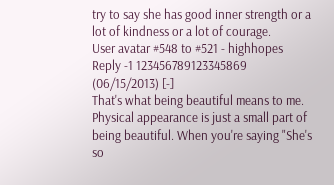try to say she has good inner strength or a lot of kindness or a lot of courage.
User avatar #548 to #521 - highhopes
Reply -1 123456789123345869
(06/15/2013) [-]
That's what being beautiful means to me. Physical appearance is just a small part of being beautiful. When you're saying "She's so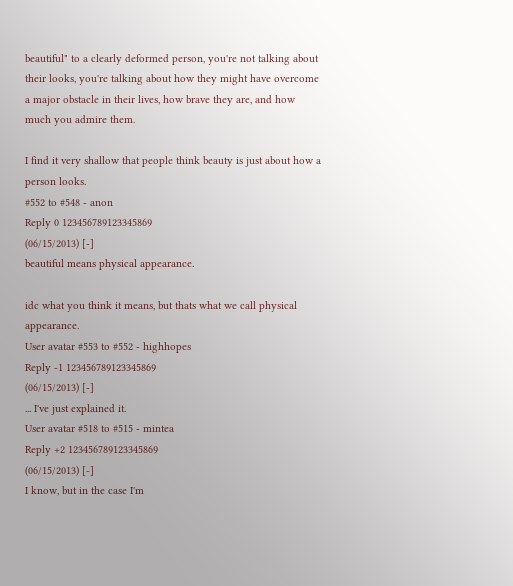beautiful" to a clearly deformed person, you're not talking about their looks, you're talking about how they might have overcome a major obstacle in their lives, how brave they are, and how much you admire them.

I find it very shallow that people think beauty is just about how a person looks.
#552 to #548 - anon
Reply 0 123456789123345869
(06/15/2013) [-]
beautiful means physical appearance.

idc what you think it means, but thats what we call physical appearance.
User avatar #553 to #552 - highhopes
Reply -1 123456789123345869
(06/15/2013) [-]
... I've just explained it.
User avatar #518 to #515 - mintea
Reply +2 123456789123345869
(06/15/2013) [-]
I know, but in the case I'm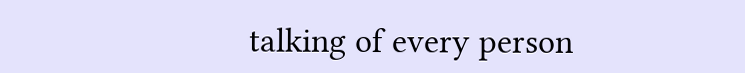talking of every person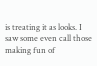is treating it as looks. I saw some even call those making fun of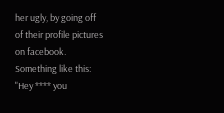her ugly, by going off of their profile pictures on facebook. Something like this: "Hey **** you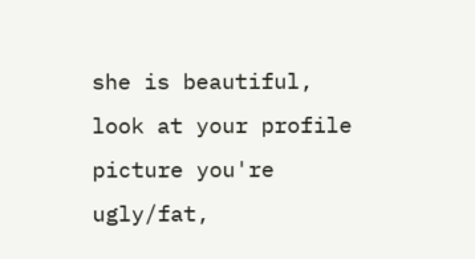she is beautiful, look at your profile picture you're ugly/fat,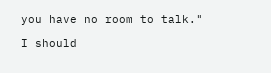you have no room to talk."

I should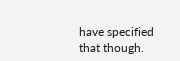have specified that though.